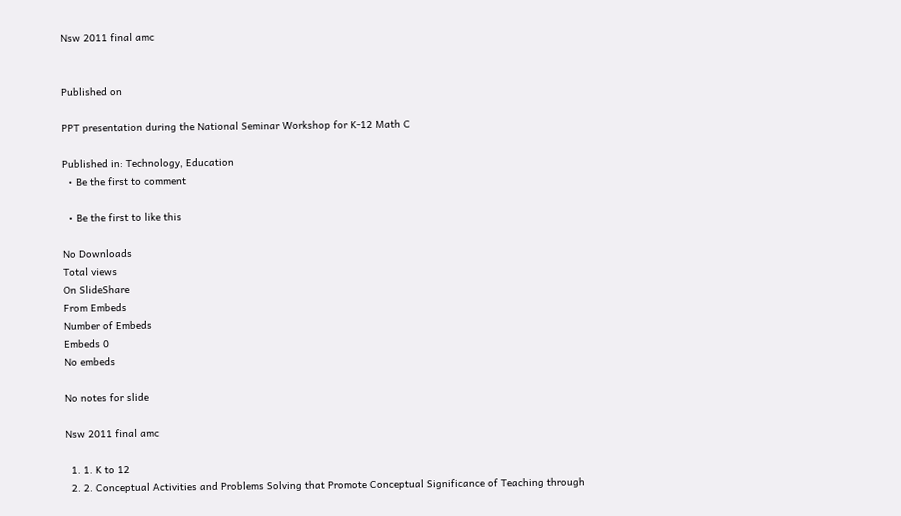Nsw 2011 final amc


Published on

PPT presentation during the National Seminar Workshop for K-12 Math C

Published in: Technology, Education
  • Be the first to comment

  • Be the first to like this

No Downloads
Total views
On SlideShare
From Embeds
Number of Embeds
Embeds 0
No embeds

No notes for slide

Nsw 2011 final amc

  1. 1. K to 12
  2. 2. Conceptual Activities and Problems Solving that Promote Conceptual Significance of Teaching through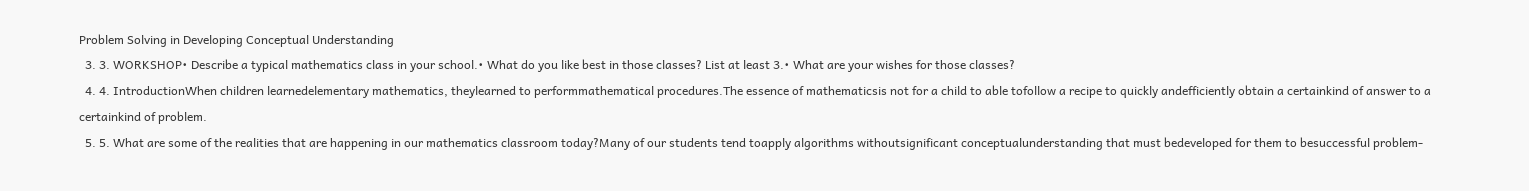Problem Solving in Developing Conceptual Understanding
  3. 3. WORKSHOP• Describe a typical mathematics class in your school.• What do you like best in those classes? List at least 3.• What are your wishes for those classes?
  4. 4. IntroductionWhen children learnedelementary mathematics, theylearned to performmathematical procedures.The essence of mathematicsis not for a child to able tofollow a recipe to quickly andefficiently obtain a certainkind of answer to a certainkind of problem.
  5. 5. What are some of the realities that are happening in our mathematics classroom today?Many of our students tend toapply algorithms withoutsignificant conceptualunderstanding that must bedeveloped for them to besuccessful problem-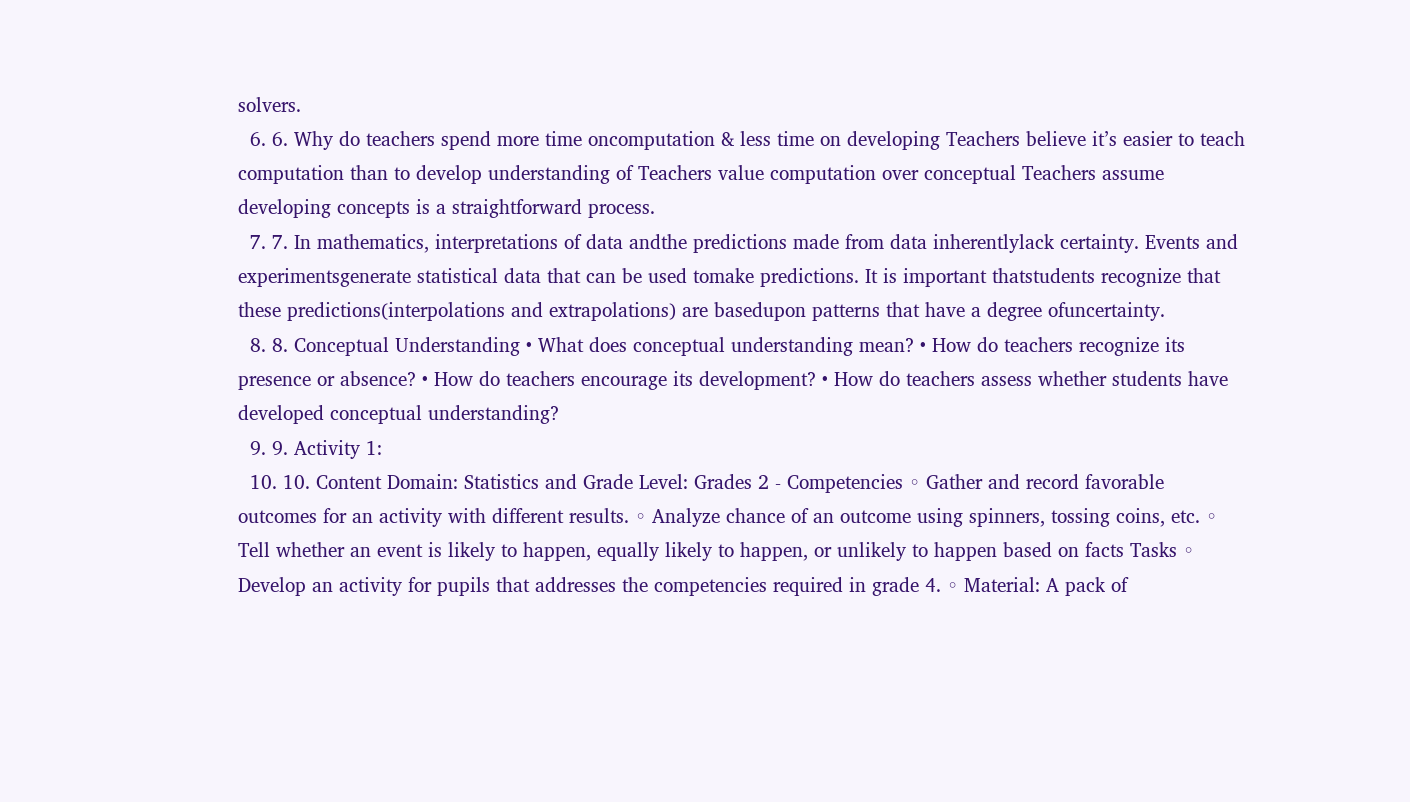solvers.
  6. 6. Why do teachers spend more time oncomputation & less time on developing Teachers believe it’s easier to teach computation than to develop understanding of Teachers value computation over conceptual Teachers assume developing concepts is a straightforward process.
  7. 7. In mathematics, interpretations of data andthe predictions made from data inherentlylack certainty. Events and experimentsgenerate statistical data that can be used tomake predictions. It is important thatstudents recognize that these predictions(interpolations and extrapolations) are basedupon patterns that have a degree ofuncertainty.
  8. 8. Conceptual Understanding • What does conceptual understanding mean? • How do teachers recognize its presence or absence? • How do teachers encourage its development? • How do teachers assess whether students have developed conceptual understanding?
  9. 9. Activity 1:
  10. 10. Content Domain: Statistics and Grade Level: Grades 2 - Competencies ◦ Gather and record favorable outcomes for an activity with different results. ◦ Analyze chance of an outcome using spinners, tossing coins, etc. ◦ Tell whether an event is likely to happen, equally likely to happen, or unlikely to happen based on facts Tasks ◦ Develop an activity for pupils that addresses the competencies required in grade 4. ◦ Material: A pack of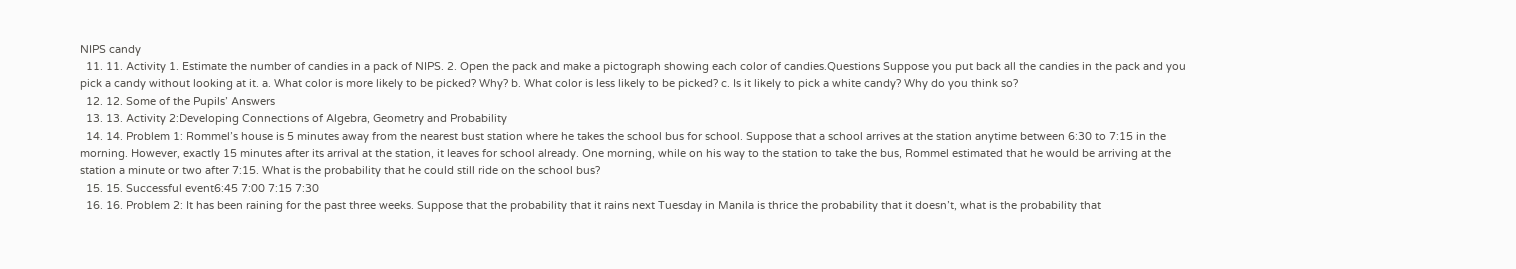NIPS candy
  11. 11. Activity 1. Estimate the number of candies in a pack of NIPS. 2. Open the pack and make a pictograph showing each color of candies.Questions Suppose you put back all the candies in the pack and you pick a candy without looking at it. a. What color is more likely to be picked? Why? b. What color is less likely to be picked? c. Is it likely to pick a white candy? Why do you think so?
  12. 12. Some of the Pupils’ Answers
  13. 13. Activity 2:Developing Connections of Algebra, Geometry and Probability
  14. 14. Problem 1: Rommel’s house is 5 minutes away from the nearest bust station where he takes the school bus for school. Suppose that a school arrives at the station anytime between 6:30 to 7:15 in the morning. However, exactly 15 minutes after its arrival at the station, it leaves for school already. One morning, while on his way to the station to take the bus, Rommel estimated that he would be arriving at the station a minute or two after 7:15. What is the probability that he could still ride on the school bus?
  15. 15. Successful event6:45 7:00 7:15 7:30
  16. 16. Problem 2: It has been raining for the past three weeks. Suppose that the probability that it rains next Tuesday in Manila is thrice the probability that it doesn’t, what is the probability that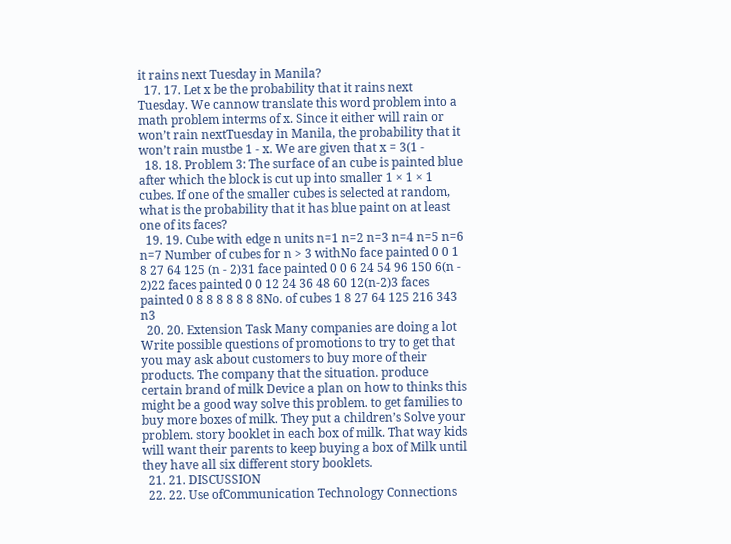it rains next Tuesday in Manila?
  17. 17. Let x be the probability that it rains next Tuesday. We cannow translate this word problem into a math problem interms of x. Since it either will rain or won’t rain nextTuesday in Manila, the probability that it won’t rain mustbe 1 - x. We are given that x = 3(1 -
  18. 18. Problem 3: The surface of an cube is painted blue after which the block is cut up into smaller 1 × 1 × 1 cubes. If one of the smaller cubes is selected at random, what is the probability that it has blue paint on at least one of its faces?
  19. 19. Cube with edge n units n=1 n=2 n=3 n=4 n=5 n=6 n=7 Number of cubes for n > 3 withNo face painted 0 0 1 8 27 64 125 (n - 2)31 face painted 0 0 6 24 54 96 150 6(n - 2)22 faces painted 0 0 12 24 36 48 60 12(n-2)3 faces painted 0 8 8 8 8 8 8 8No. of cubes 1 8 27 64 125 216 343 n3
  20. 20. Extension Task Many companies are doing a lot Write possible questions of promotions to try to get that you may ask about customers to buy more of their products. The company that the situation. produce certain brand of milk Device a plan on how to thinks this might be a good way solve this problem. to get families to buy more boxes of milk. They put a children’s Solve your problem. story booklet in each box of milk. That way kids will want their parents to keep buying a box of Milk until they have all six different story booklets.
  21. 21. DISCUSSION
  22. 22. Use ofCommunication Technology Connections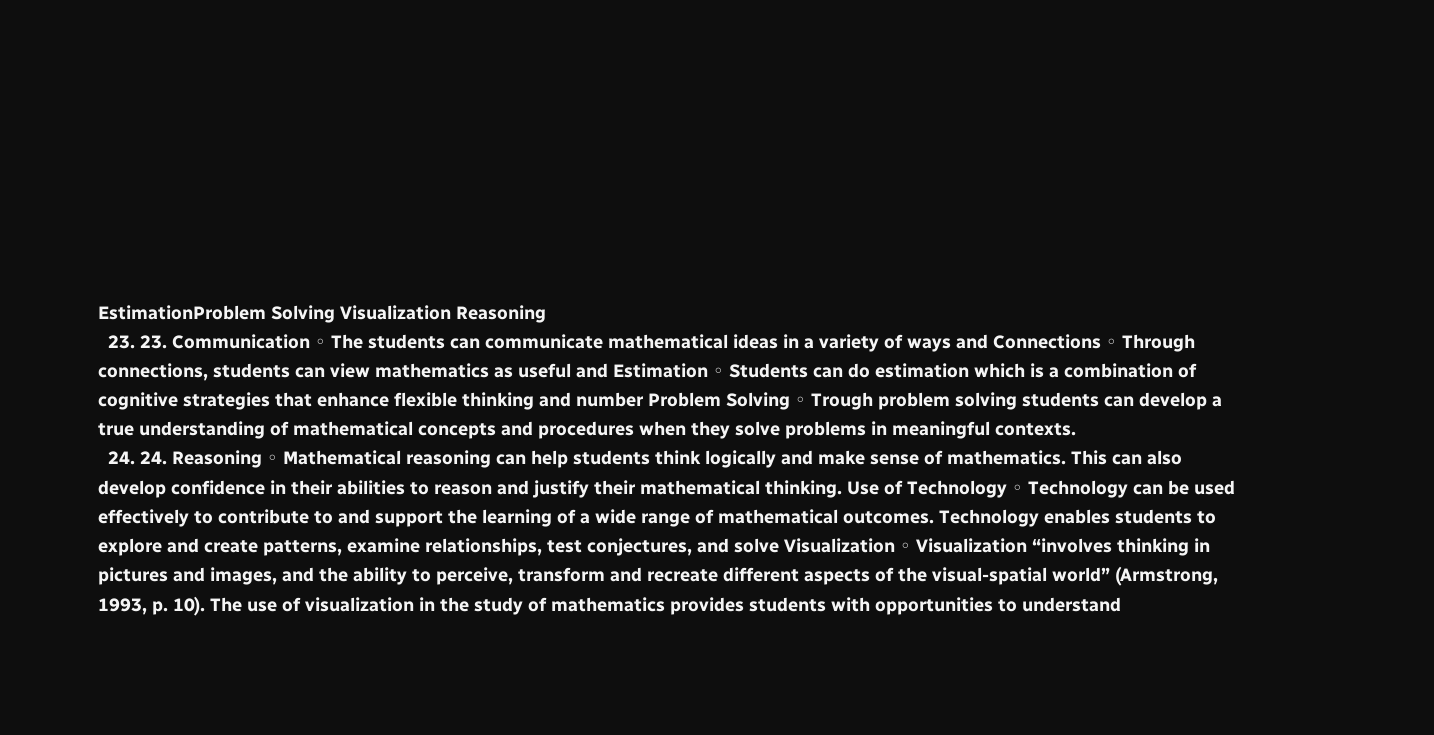EstimationProblem Solving Visualization Reasoning
  23. 23. Communication ◦ The students can communicate mathematical ideas in a variety of ways and Connections ◦ Through connections, students can view mathematics as useful and Estimation ◦ Students can do estimation which is a combination of cognitive strategies that enhance flexible thinking and number Problem Solving ◦ Trough problem solving students can develop a true understanding of mathematical concepts and procedures when they solve problems in meaningful contexts.
  24. 24. Reasoning ◦ Mathematical reasoning can help students think logically and make sense of mathematics. This can also develop confidence in their abilities to reason and justify their mathematical thinking. Use of Technology ◦ Technology can be used effectively to contribute to and support the learning of a wide range of mathematical outcomes. Technology enables students to explore and create patterns, examine relationships, test conjectures, and solve Visualization ◦ Visualization “involves thinking in pictures and images, and the ability to perceive, transform and recreate different aspects of the visual-spatial world” (Armstrong, 1993, p. 10). The use of visualization in the study of mathematics provides students with opportunities to understand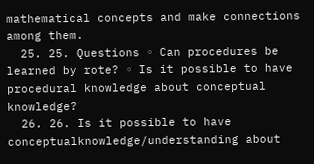mathematical concepts and make connections among them.
  25. 25. Questions ◦ Can procedures be learned by rote? ◦ Is it possible to have procedural knowledge about conceptual knowledge?
  26. 26. Is it possible to have conceptualknowledge/understanding about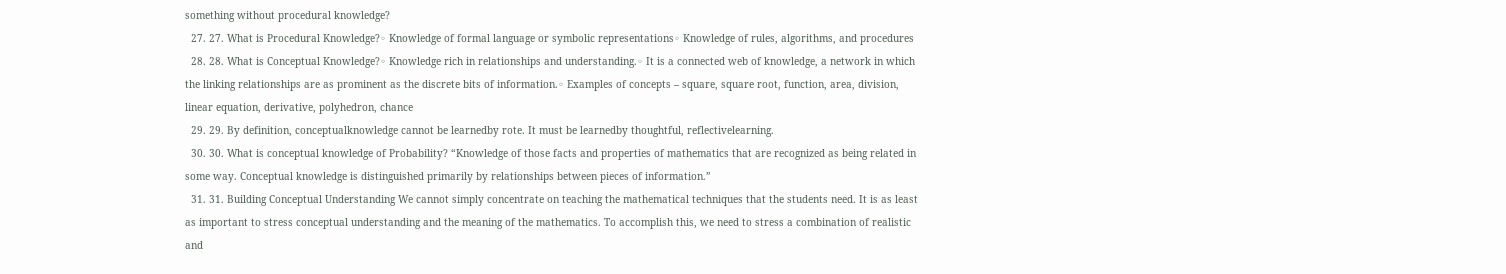something without procedural knowledge?
  27. 27. What is Procedural Knowledge?◦ Knowledge of formal language or symbolic representations◦ Knowledge of rules, algorithms, and procedures
  28. 28. What is Conceptual Knowledge?◦ Knowledge rich in relationships and understanding.◦ It is a connected web of knowledge, a network in which the linking relationships are as prominent as the discrete bits of information.◦ Examples of concepts – square, square root, function, area, division, linear equation, derivative, polyhedron, chance
  29. 29. By definition, conceptualknowledge cannot be learnedby rote. It must be learnedby thoughtful, reflectivelearning.
  30. 30. What is conceptual knowledge of Probability? “Knowledge of those facts and properties of mathematics that are recognized as being related in some way. Conceptual knowledge is distinguished primarily by relationships between pieces of information.”
  31. 31. Building Conceptual Understanding We cannot simply concentrate on teaching the mathematical techniques that the students need. It is as least as important to stress conceptual understanding and the meaning of the mathematics. To accomplish this, we need to stress a combination of realistic and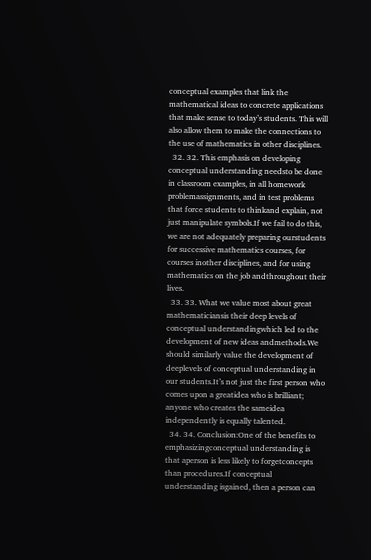conceptual examples that link the mathematical ideas to concrete applications that make sense to today’s students. This will also allow them to make the connections to the use of mathematics in other disciplines.
  32. 32. This emphasis on developing conceptual understanding needsto be done in classroom examples, in all homework problemassignments, and in test problems that force students to thinkand explain, not just manipulate symbols.If we fail to do this, we are not adequately preparing ourstudents for successive mathematics courses, for courses inother disciplines, and for using mathematics on the job andthroughout their lives.
  33. 33. What we value most about great mathematiciansis their deep levels of conceptual understandingwhich led to the development of new ideas andmethods.We should similarly value the development of deeplevels of conceptual understanding in our students.It’s not just the first person who comes upon a greatidea who is brilliant; anyone who creates the sameidea independently is equally talented.
  34. 34. Conclusion:One of the benefits to emphasizingconceptual understanding is that aperson is less likely to forgetconcepts than procedures.If conceptual understanding isgained, then a person can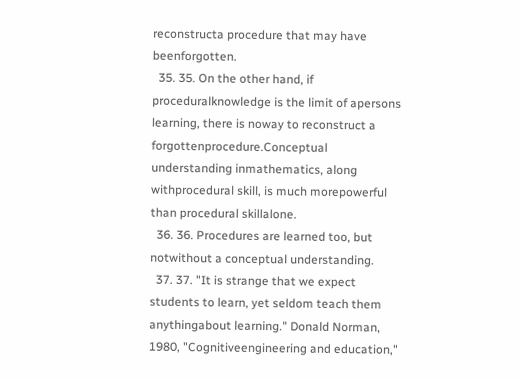reconstructa procedure that may have beenforgotten.
  35. 35. On the other hand, if proceduralknowledge is the limit of apersons learning, there is noway to reconstruct a forgottenprocedure.Conceptual understanding inmathematics, along withprocedural skill, is much morepowerful than procedural skillalone.
  36. 36. Procedures are learned too, but notwithout a conceptual understanding.
  37. 37. "It is strange that we expect students to learn, yet seldom teach them anythingabout learning." Donald Norman, 1980, "Cognitiveengineering and education,"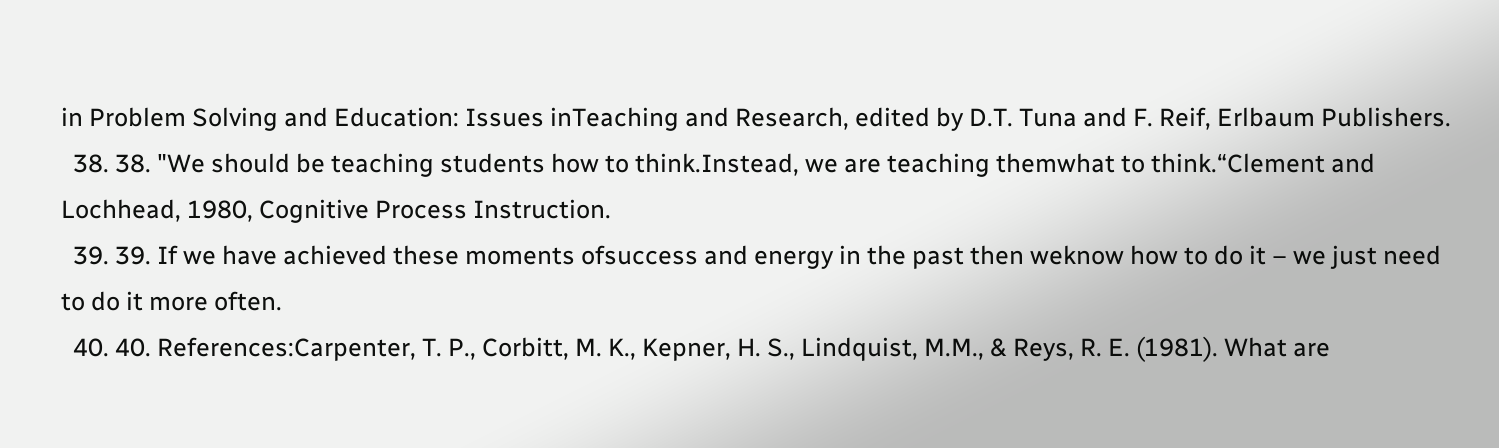in Problem Solving and Education: Issues inTeaching and Research, edited by D.T. Tuna and F. Reif, Erlbaum Publishers.
  38. 38. "We should be teaching students how to think.Instead, we are teaching themwhat to think.“Clement and Lochhead, 1980, Cognitive Process Instruction.
  39. 39. If we have achieved these moments ofsuccess and energy in the past then weknow how to do it – we just need to do it more often.
  40. 40. References:Carpenter, T. P., Corbitt, M. K., Kepner, H. S., Lindquist, M.M., & Reys, R. E. (1981). What are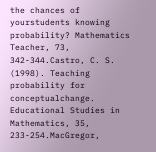the chances of yourstudents knowing probability? Mathematics Teacher, 73, 342-344.Castro, C. S. (1998). Teaching probability for conceptualchange. Educational Studies in Mathematics, 35, 233-254.MacGregor,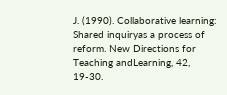J. (1990). Collaborative learning: Shared inquiryas a process of reform. New Directions for Teaching andLearning, 42, 19-30.